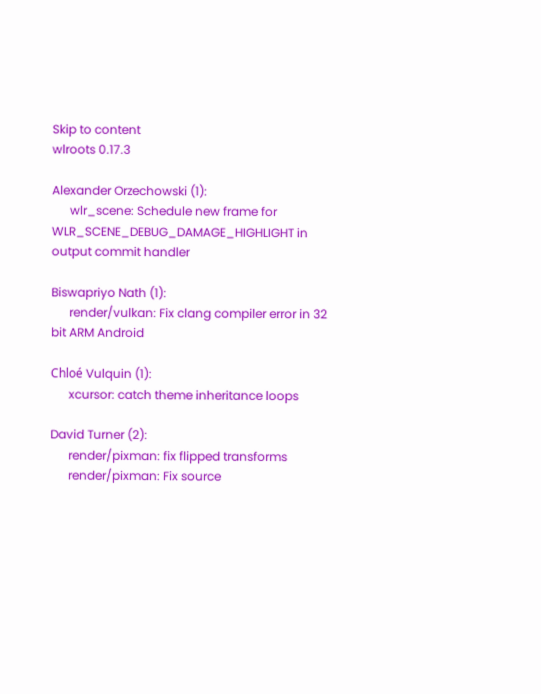Skip to content
wlroots 0.17.3

Alexander Orzechowski (1):
      wlr_scene: Schedule new frame for WLR_SCENE_DEBUG_DAMAGE_HIGHLIGHT in output commit handler

Biswapriyo Nath (1):
      render/vulkan: Fix clang compiler error in 32 bit ARM Android

Chloé Vulquin (1):
      xcursor: catch theme inheritance loops

David Turner (2):
      render/pixman: fix flipped transforms
      render/pixman: Fix source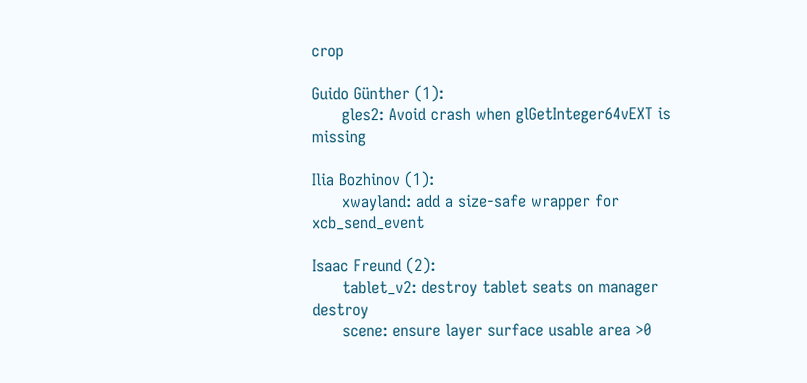crop

Guido Günther (1):
      gles2: Avoid crash when glGetInteger64vEXT is missing

Ilia Bozhinov (1):
      xwayland: add a size-safe wrapper for xcb_send_event

Isaac Freund (2):
      tablet_v2: destroy tablet seats on manager destroy
      scene: ensure layer surface usable area >0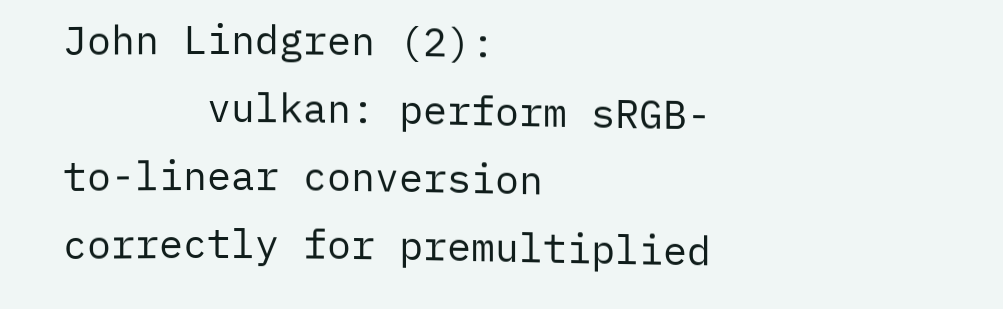John Lindgren (2):
      vulkan: perform sRGB-to-linear conversion correctly for premultiplied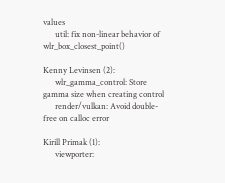values
      util: fix non-linear behavior of wlr_box_closest_point()

Kenny Levinsen (2):
      wlr_gamma_control: Store gamma size when creating control
      render/vulkan: Avoid double-free on calloc error

Kirill Primak (1):
      viewporter: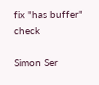fix "has buffer" check

Simon Ser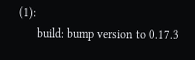(1):
      build: bump version to 0.17.3